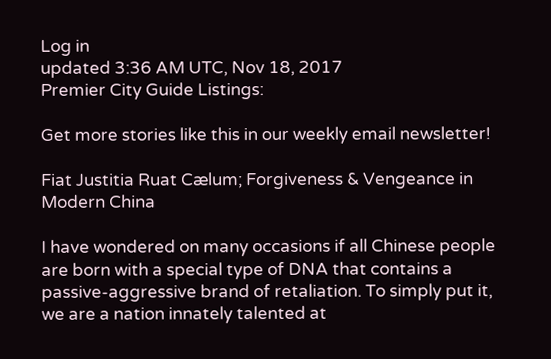Log in
updated 3:36 AM UTC, Nov 18, 2017
Premier City Guide Listings:

Get more stories like this in our weekly email newsletter!

Fiat Justitia Ruat Cælum; Forgiveness & Vengeance in Modern China

I have wondered on many occasions if all Chinese people are born with a special type of DNA that contains a passive-aggressive brand of retaliation. To simply put it, we are a nation innately talented at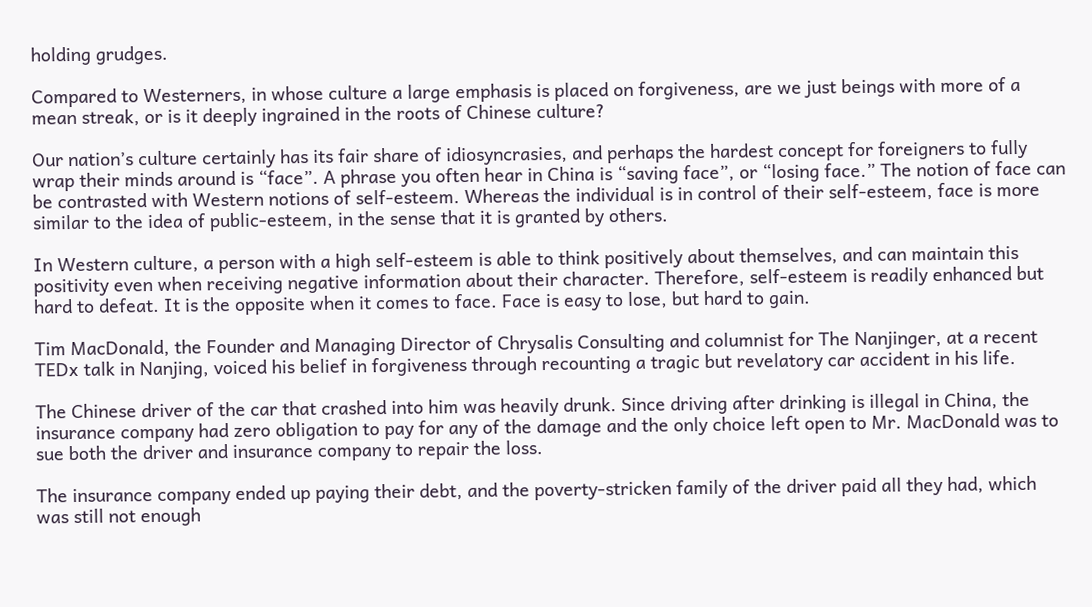holding grudges.

Compared to Westerners, in whose culture a large emphasis is placed on forgiveness, are we just beings with more of a mean streak, or is it deeply ingrained in the roots of Chinese culture?

Our nation’s culture certainly has its fair share of idiosyncrasies, and perhaps the hardest concept for foreigners to fully wrap their minds around is “face”. A phrase you often hear in China is “saving face”, or “losing face.” The notion of face can be contrasted with Western notions of self-esteem. Whereas the individual is in control of their self-esteem, face is more similar to the idea of public-esteem, in the sense that it is granted by others.

In Western culture, a person with a high self-esteem is able to think positively about themselves, and can maintain this positivity even when receiving negative information about their character. Therefore, self-esteem is readily enhanced but hard to defeat. It is the opposite when it comes to face. Face is easy to lose, but hard to gain.

Tim MacDonald, the Founder and Managing Director of Chrysalis Consulting and columnist for The Nanjinger, at a recent TEDx talk in Nanjing, voiced his belief in forgiveness through recounting a tragic but revelatory car accident in his life.

The Chinese driver of the car that crashed into him was heavily drunk. Since driving after drinking is illegal in China, the insurance company had zero obligation to pay for any of the damage and the only choice left open to Mr. MacDonald was to sue both the driver and insurance company to repair the loss.

The insurance company ended up paying their debt, and the poverty-stricken family of the driver paid all they had, which was still not enough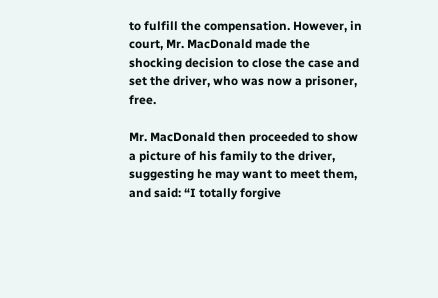to fulfill the compensation. However, in court, Mr. MacDonald made the shocking decision to close the case and set the driver, who was now a prisoner, free.

Mr. MacDonald then proceeded to show a picture of his family to the driver, suggesting he may want to meet them, and said: “I totally forgive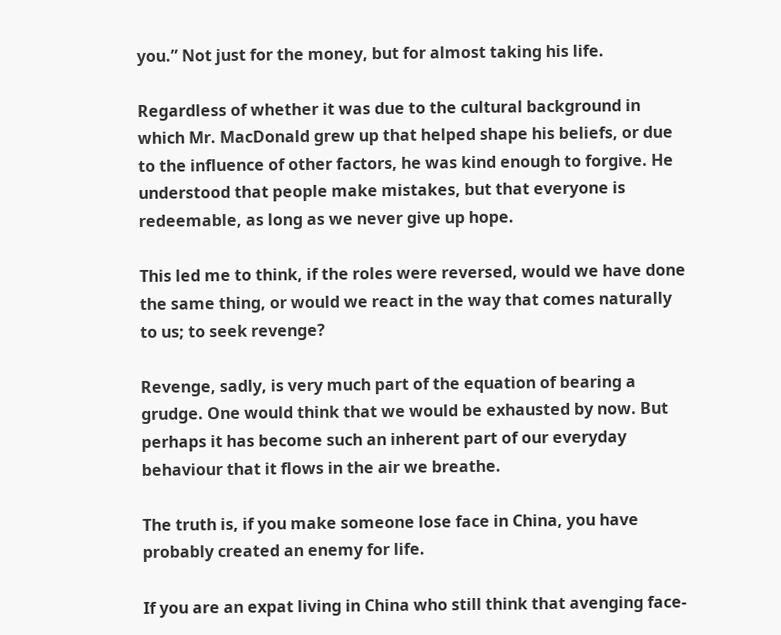you.” Not just for the money, but for almost taking his life.

Regardless of whether it was due to the cultural background in which Mr. MacDonald grew up that helped shape his beliefs, or due to the influence of other factors, he was kind enough to forgive. He understood that people make mistakes, but that everyone is redeemable, as long as we never give up hope.

This led me to think, if the roles were reversed, would we have done the same thing, or would we react in the way that comes naturally to us; to seek revenge?

Revenge, sadly, is very much part of the equation of bearing a grudge. One would think that we would be exhausted by now. But perhaps it has become such an inherent part of our everyday behaviour that it flows in the air we breathe.

The truth is, if you make someone lose face in China, you have probably created an enemy for life.

If you are an expat living in China who still think that avenging face-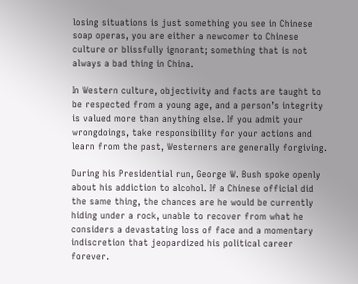losing situations is just something you see in Chinese soap operas, you are either a newcomer to Chinese culture or blissfully ignorant; something that is not always a bad thing in China.

In Western culture, objectivity and facts are taught to be respected from a young age, and a person’s integrity is valued more than anything else. If you admit your wrongdoings, take responsibility for your actions and learn from the past, Westerners are generally forgiving.

During his Presidential run, George W. Bush spoke openly about his addiction to alcohol. If a Chinese official did the same thing, the chances are he would be currently hiding under a rock, unable to recover from what he considers a devastating loss of face and a momentary indiscretion that jeopardized his political career forever.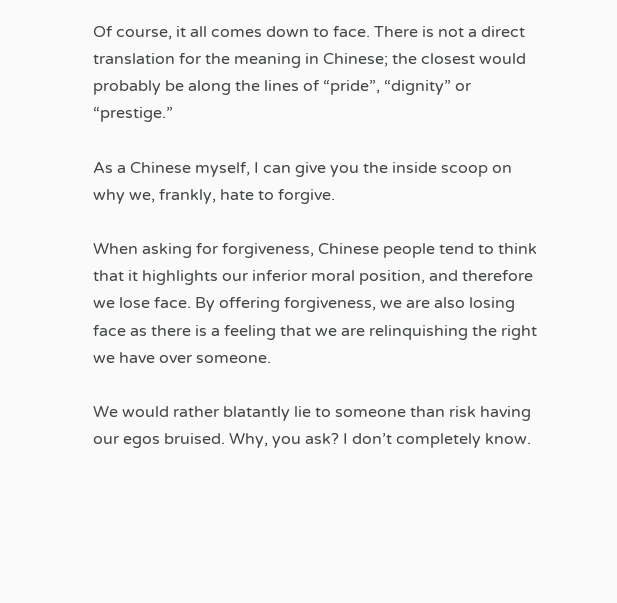Of course, it all comes down to face. There is not a direct translation for the meaning in Chinese; the closest would probably be along the lines of “pride”, “dignity” or “prestige.”

As a Chinese myself, I can give you the inside scoop on why we, frankly, hate to forgive.

When asking for forgiveness, Chinese people tend to think that it highlights our inferior moral position, and therefore we lose face. By offering forgiveness, we are also losing face as there is a feeling that we are relinquishing the right we have over someone.

We would rather blatantly lie to someone than risk having our egos bruised. Why, you ask? I don’t completely know.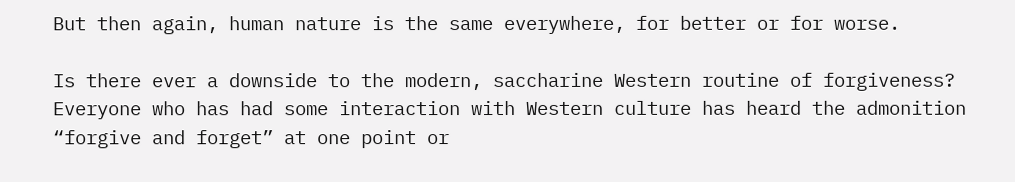But then again, human nature is the same everywhere, for better or for worse.

Is there ever a downside to the modern, saccharine Western routine of forgiveness? Everyone who has had some interaction with Western culture has heard the admonition “forgive and forget” at one point or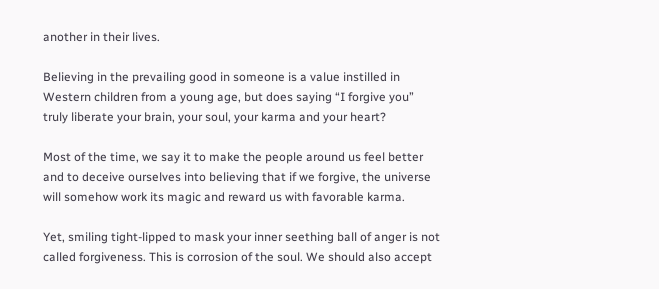another in their lives.

Believing in the prevailing good in someone is a value instilled in Western children from a young age, but does saying “I forgive you” truly liberate your brain, your soul, your karma and your heart?

Most of the time, we say it to make the people around us feel better and to deceive ourselves into believing that if we forgive, the universe will somehow work its magic and reward us with favorable karma.

Yet, smiling tight-lipped to mask your inner seething ball of anger is not called forgiveness. This is corrosion of the soul. We should also accept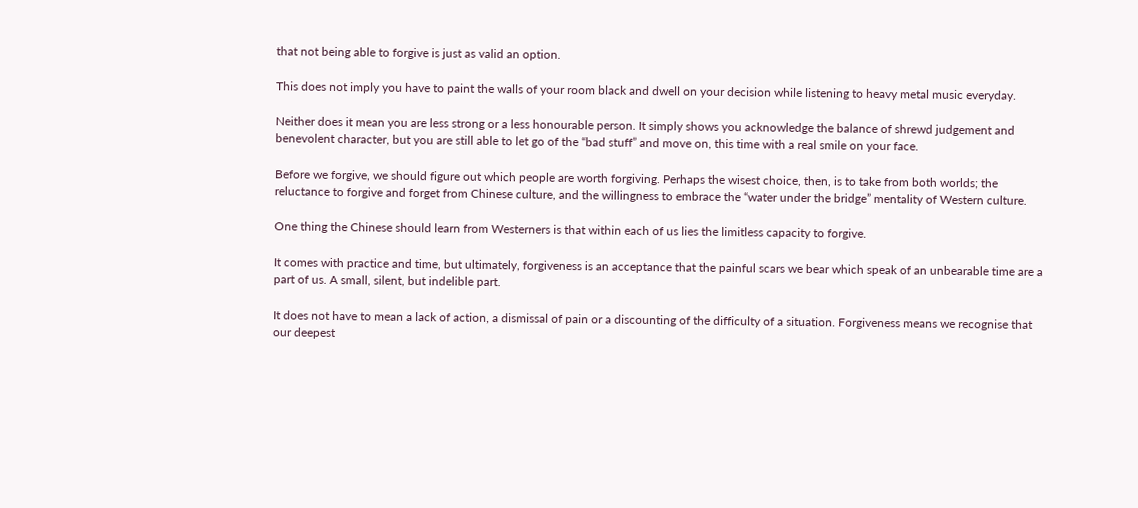that not being able to forgive is just as valid an option.

This does not imply you have to paint the walls of your room black and dwell on your decision while listening to heavy metal music everyday.

Neither does it mean you are less strong or a less honourable person. It simply shows you acknowledge the balance of shrewd judgement and benevolent character, but you are still able to let go of the “bad stuff” and move on, this time with a real smile on your face.

Before we forgive, we should figure out which people are worth forgiving. Perhaps the wisest choice, then, is to take from both worlds; the reluctance to forgive and forget from Chinese culture, and the willingness to embrace the “water under the bridge” mentality of Western culture.

One thing the Chinese should learn from Westerners is that within each of us lies the limitless capacity to forgive.

It comes with practice and time, but ultimately, forgiveness is an acceptance that the painful scars we bear which speak of an unbearable time are a part of us. A small, silent, but indelible part.

It does not have to mean a lack of action, a dismissal of pain or a discounting of the difficulty of a situation. Forgiveness means we recognise that our deepest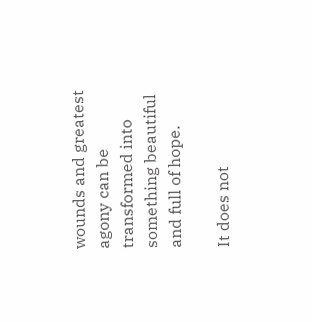wounds and greatest agony can be transformed into something beautiful and full of hope.

It does not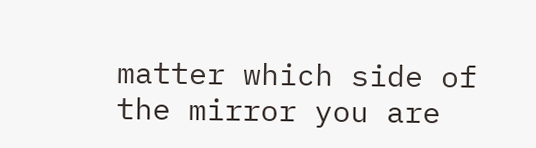matter which side of the mirror you are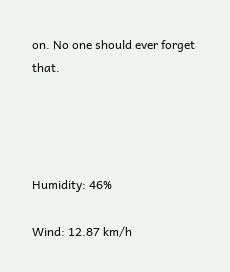on. No one should ever forget that.




Humidity: 46%

Wind: 12.87 km/h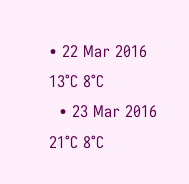• 22 Mar 2016 13°C 8°C
  • 23 Mar 2016 21°C 8°C